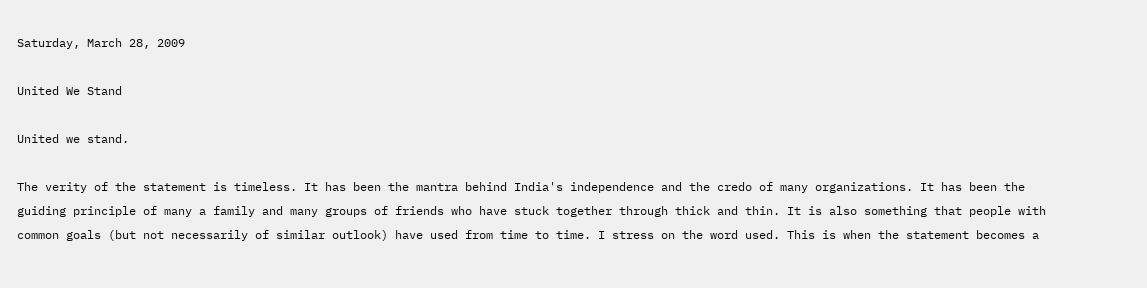Saturday, March 28, 2009

United We Stand

United we stand.

The verity of the statement is timeless. It has been the mantra behind India's independence and the credo of many organizations. It has been the guiding principle of many a family and many groups of friends who have stuck together through thick and thin. It is also something that people with common goals (but not necessarily of similar outlook) have used from time to time. I stress on the word used. This is when the statement becomes a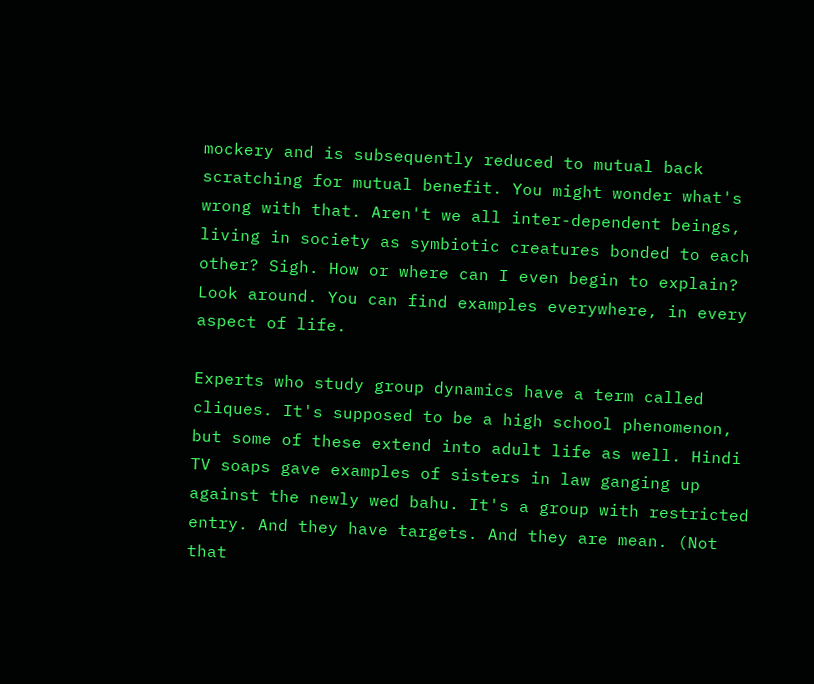mockery and is subsequently reduced to mutual back scratching for mutual benefit. You might wonder what's wrong with that. Aren't we all inter-dependent beings, living in society as symbiotic creatures bonded to each other? Sigh. How or where can I even begin to explain? Look around. You can find examples everywhere, in every aspect of life.

Experts who study group dynamics have a term called cliques. It's supposed to be a high school phenomenon, but some of these extend into adult life as well. Hindi TV soaps gave examples of sisters in law ganging up against the newly wed bahu. It's a group with restricted entry. And they have targets. And they are mean. (Not that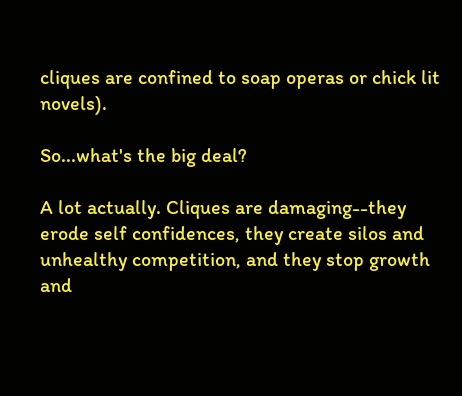cliques are confined to soap operas or chick lit novels).

So...what's the big deal?

A lot actually. Cliques are damaging--they erode self confidences, they create silos and unhealthy competition, and they stop growth and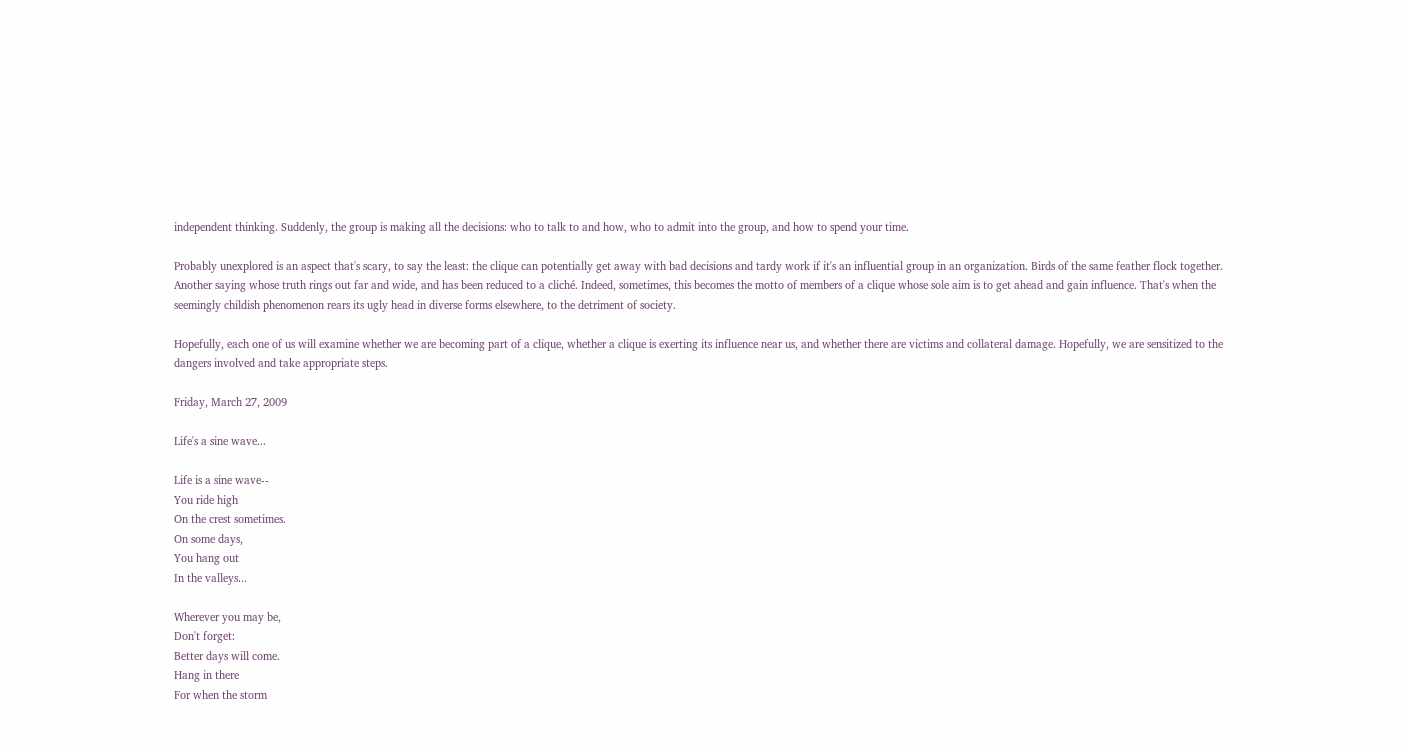independent thinking. Suddenly, the group is making all the decisions: who to talk to and how, who to admit into the group, and how to spend your time.

Probably unexplored is an aspect that's scary, to say the least: the clique can potentially get away with bad decisions and tardy work if it's an influential group in an organization. Birds of the same feather flock together. Another saying whose truth rings out far and wide, and has been reduced to a cliché. Indeed, sometimes, this becomes the motto of members of a clique whose sole aim is to get ahead and gain influence. That's when the seemingly childish phenomenon rears its ugly head in diverse forms elsewhere, to the detriment of society.

Hopefully, each one of us will examine whether we are becoming part of a clique, whether a clique is exerting its influence near us, and whether there are victims and collateral damage. Hopefully, we are sensitized to the dangers involved and take appropriate steps.

Friday, March 27, 2009

Life's a sine wave...

Life is a sine wave--
You ride high
On the crest sometimes.
On some days,
You hang out
In the valleys...

Wherever you may be,
Don't forget:
Better days will come.
Hang in there
For when the storm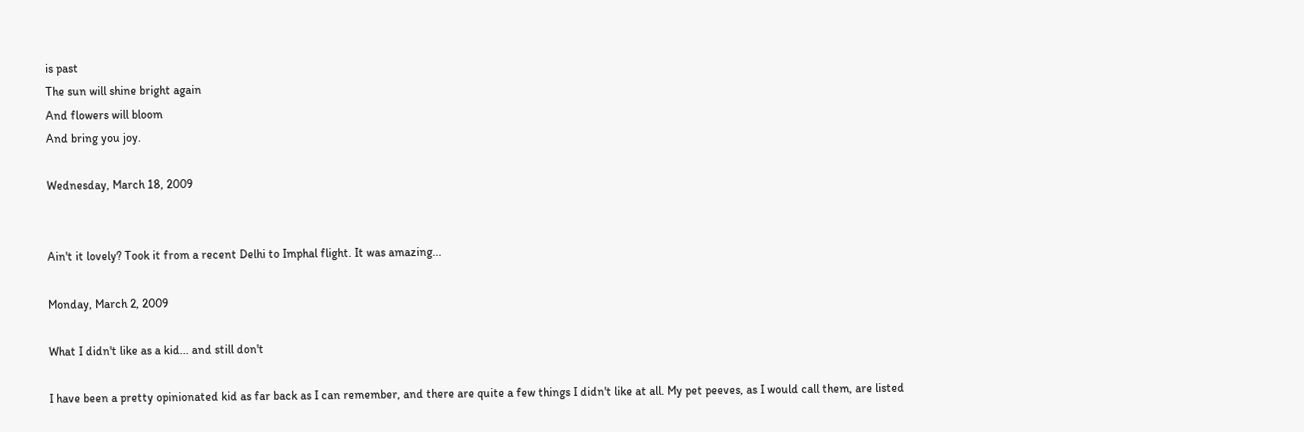is past
The sun will shine bright again
And flowers will bloom
And bring you joy.

Wednesday, March 18, 2009


Ain't it lovely? Took it from a recent Delhi to Imphal flight. It was amazing...

Monday, March 2, 2009

What I didn't like as a kid... and still don't

I have been a pretty opinionated kid as far back as I can remember, and there are quite a few things I didn't like at all. My pet peeves, as I would call them, are listed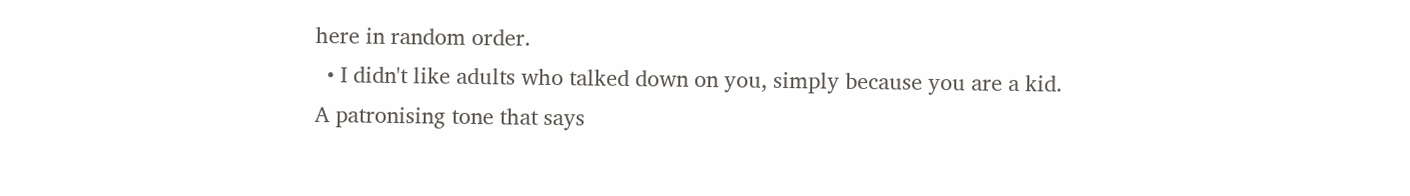here in random order.
  • I didn't like adults who talked down on you, simply because you are a kid. A patronising tone that says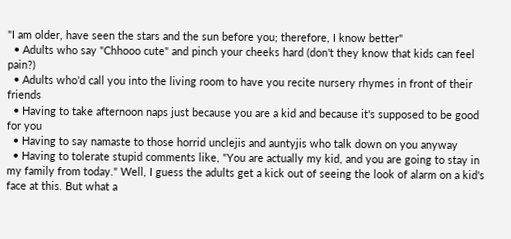"I am older, have seen the stars and the sun before you; therefore, I know better"
  • Adults who say "Chhooo cute" and pinch your cheeks hard (don't they know that kids can feel pain?)
  • Adults who'd call you into the living room to have you recite nursery rhymes in front of their friends
  • Having to take afternoon naps just because you are a kid and because it's supposed to be good for you
  • Having to say namaste to those horrid unclejis and auntyjis who talk down on you anyway
  • Having to tolerate stupid comments like, "You are actually my kid, and you are going to stay in my family from today." Well, I guess the adults get a kick out of seeing the look of alarm on a kid's face at this. But what a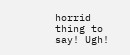horrid thing to say! Ugh!